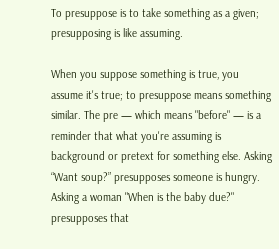To presuppose is to take something as a given; presupposing is like assuming.

When you suppose something is true, you assume it's true; to presuppose means something similar. The pre — which means "before" — is a reminder that what you're assuming is background or pretext for something else. Asking “Want soup?” presupposes someone is hungry. Asking a woman "When is the baby due?" presupposes that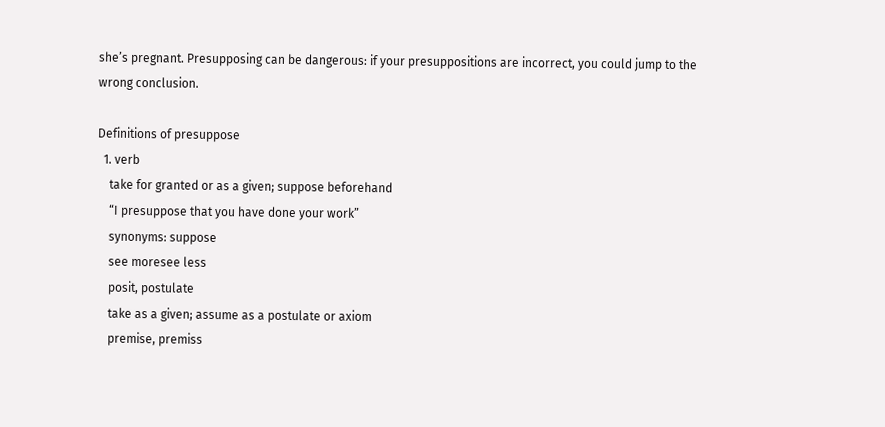she’s pregnant. Presupposing can be dangerous: if your presuppositions are incorrect, you could jump to the wrong conclusion.

Definitions of presuppose
  1. verb
    take for granted or as a given; suppose beforehand
    “I presuppose that you have done your work”
    synonyms: suppose
    see moresee less
    posit, postulate
    take as a given; assume as a postulate or axiom
    premise, premiss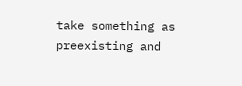take something as preexisting and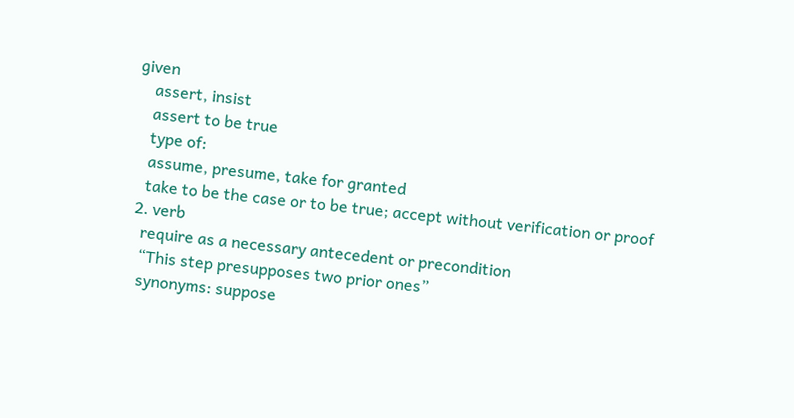given
    assert, insist
    assert to be true
    type of:
    assume, presume, take for granted
    take to be the case or to be true; accept without verification or proof
  2. verb
    require as a necessary antecedent or precondition
    “This step presupposes two prior ones”
    synonyms: suppose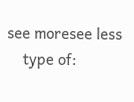see moresee less
    type of: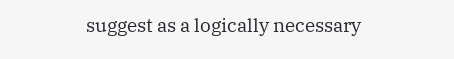suggest as a logically necessary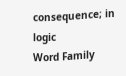consequence; in logic
Word Family